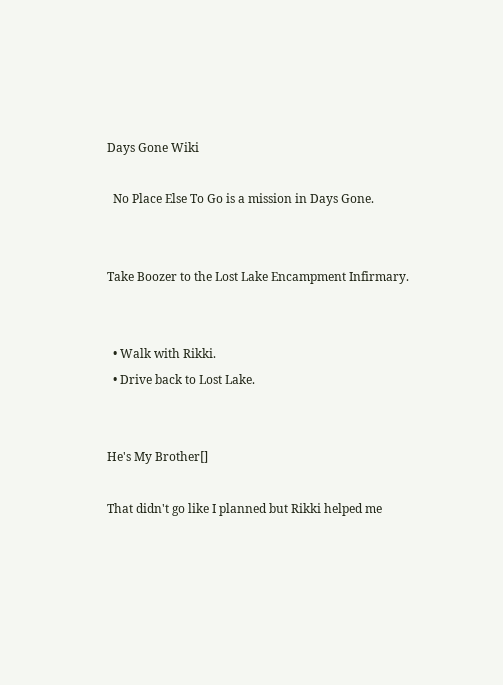Days Gone Wiki

  No Place Else To Go is a mission in Days Gone.


Take Boozer to the Lost Lake Encampment Infirmary.


  • Walk with Rikki.
  • Drive back to Lost Lake.


He's My Brother[]

That didn't go like I planned but Rikki helped me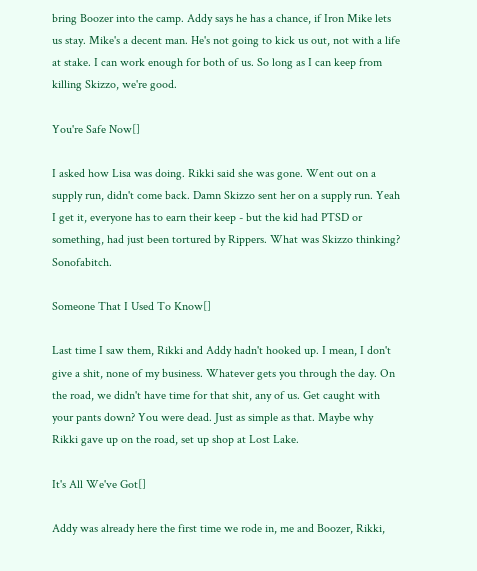bring Boozer into the camp. Addy says he has a chance, if Iron Mike lets us stay. Mike's a decent man. He's not going to kick us out, not with a life at stake. I can work enough for both of us. So long as I can keep from killing Skizzo, we're good.

You're Safe Now[]

I asked how Lisa was doing. Rikki said she was gone. Went out on a supply run, didn't come back. Damn Skizzo sent her on a supply run. Yeah I get it, everyone has to earn their keep - but the kid had PTSD or something, had just been tortured by Rippers. What was Skizzo thinking? Sonofabitch.

Someone That I Used To Know[]

Last time I saw them, Rikki and Addy hadn't hooked up. I mean, I don't give a shit, none of my business. Whatever gets you through the day. On the road, we didn't have time for that shit, any of us. Get caught with your pants down? You were dead. Just as simple as that. Maybe why Rikki gave up on the road, set up shop at Lost Lake.

It's All We've Got[]

Addy was already here the first time we rode in, me and Boozer, Rikki,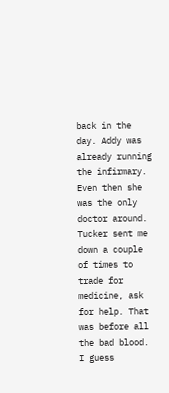back in the day. Addy was already running the infirmary. Even then she was the only doctor around. Tucker sent me down a couple of times to trade for medicine, ask for help. That was before all the bad blood. I guess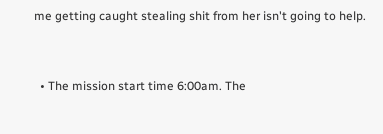me getting caught stealing shit from her isn't going to help.


  • The mission start time 6:00am. The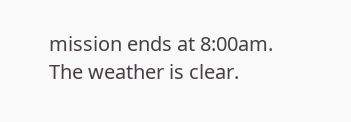mission ends at 8:00am. The weather is clear.